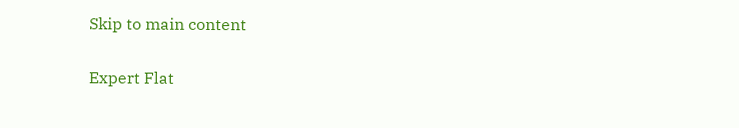Skip to main content

Expert Flat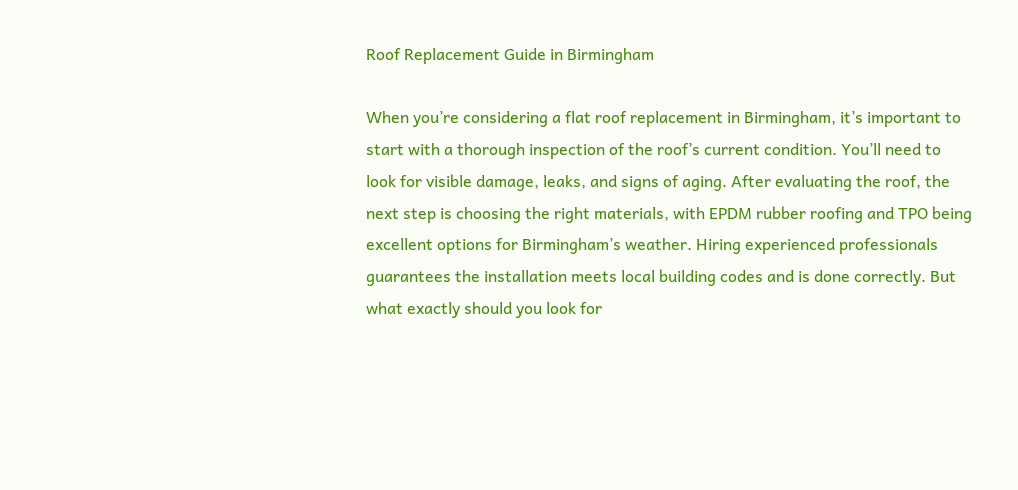Roof Replacement Guide in Birmingham

When you’re considering a flat roof replacement in Birmingham, it’s important to start with a thorough inspection of the roof’s current condition. You’ll need to look for visible damage, leaks, and signs of aging. After evaluating the roof, the next step is choosing the right materials, with EPDM rubber roofing and TPO being excellent options for Birmingham’s weather. Hiring experienced professionals guarantees the installation meets local building codes and is done correctly. But what exactly should you look for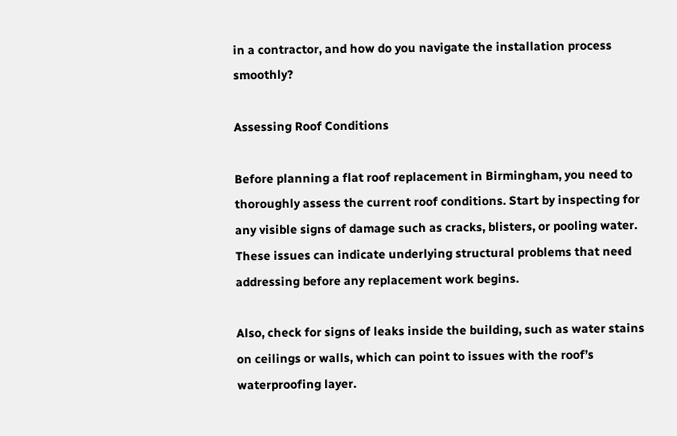in a contractor, and how do you navigate the installation process smoothly?

Assessing Roof Conditions

Before planning a flat roof replacement in Birmingham, you need to thoroughly assess the current roof conditions. Start by inspecting for any visible signs of damage such as cracks, blisters, or pooling water. These issues can indicate underlying structural problems that need addressing before any replacement work begins.

Also, check for signs of leaks inside the building, such as water stains on ceilings or walls, which can point to issues with the roof’s waterproofing layer.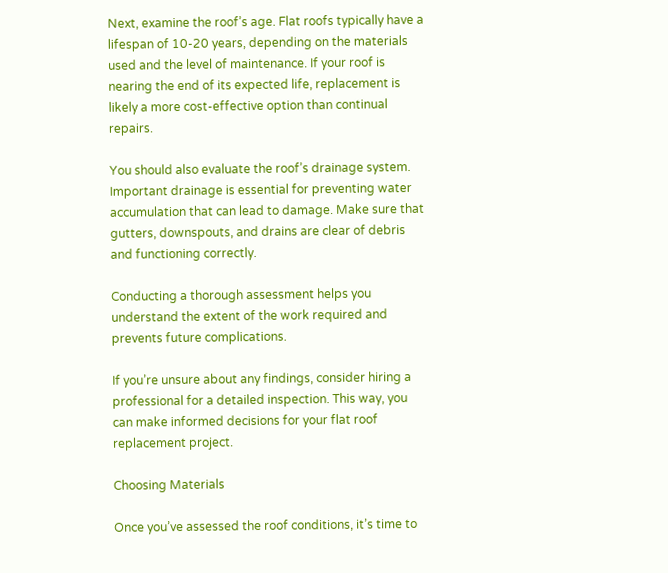Next, examine the roof’s age. Flat roofs typically have a lifespan of 10-20 years, depending on the materials used and the level of maintenance. If your roof is nearing the end of its expected life, replacement is likely a more cost-effective option than continual repairs.

You should also evaluate the roof’s drainage system. Important drainage is essential for preventing water accumulation that can lead to damage. Make sure that gutters, downspouts, and drains are clear of debris and functioning correctly.

Conducting a thorough assessment helps you understand the extent of the work required and prevents future complications.

If you’re unsure about any findings, consider hiring a professional for a detailed inspection. This way, you can make informed decisions for your flat roof replacement project.

Choosing Materials

Once you’ve assessed the roof conditions, it’s time to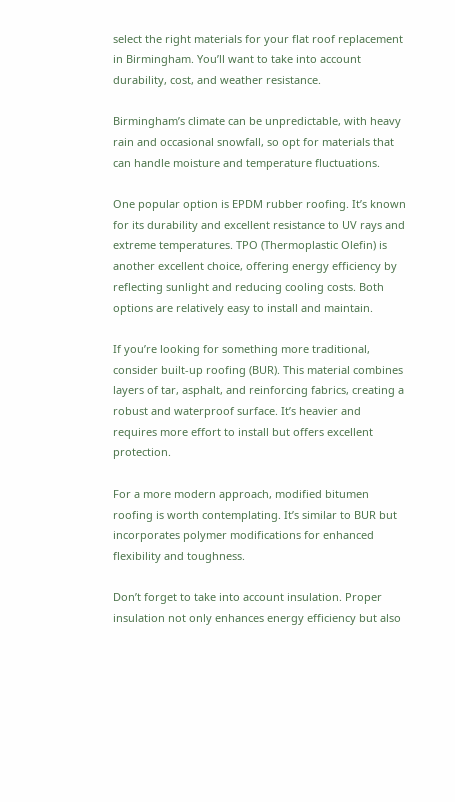select the right materials for your flat roof replacement in Birmingham. You’ll want to take into account durability, cost, and weather resistance.

Birmingham’s climate can be unpredictable, with heavy rain and occasional snowfall, so opt for materials that can handle moisture and temperature fluctuations.

One popular option is EPDM rubber roofing. It’s known for its durability and excellent resistance to UV rays and extreme temperatures. TPO (Thermoplastic Olefin) is another excellent choice, offering energy efficiency by reflecting sunlight and reducing cooling costs. Both options are relatively easy to install and maintain.

If you’re looking for something more traditional, consider built-up roofing (BUR). This material combines layers of tar, asphalt, and reinforcing fabrics, creating a robust and waterproof surface. It’s heavier and requires more effort to install but offers excellent protection.

For a more modern approach, modified bitumen roofing is worth contemplating. It’s similar to BUR but incorporates polymer modifications for enhanced flexibility and toughness.

Don’t forget to take into account insulation. Proper insulation not only enhances energy efficiency but also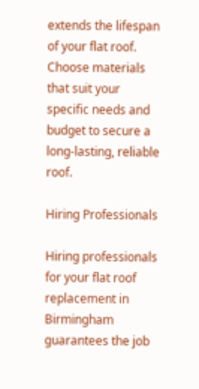extends the lifespan of your flat roof. Choose materials that suit your specific needs and budget to secure a long-lasting, reliable roof.

Hiring Professionals

Hiring professionals for your flat roof replacement in Birmingham guarantees the job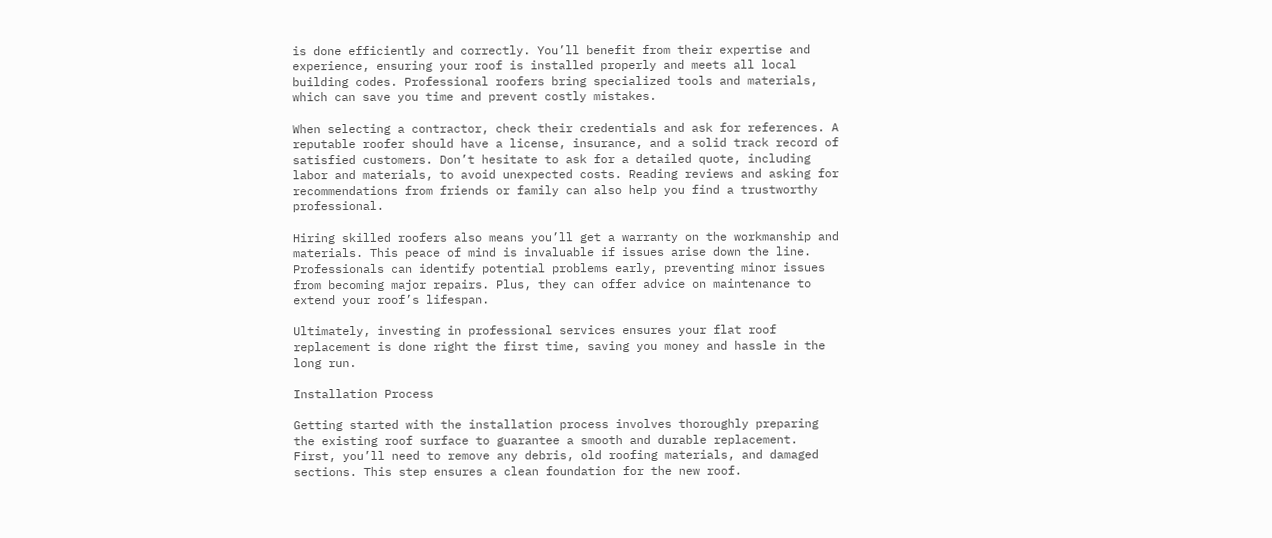is done efficiently and correctly. You’ll benefit from their expertise and experience, ensuring your roof is installed properly and meets all local building codes. Professional roofers bring specialized tools and materials, which can save you time and prevent costly mistakes.

When selecting a contractor, check their credentials and ask for references. A reputable roofer should have a license, insurance, and a solid track record of satisfied customers. Don’t hesitate to ask for a detailed quote, including labor and materials, to avoid unexpected costs. Reading reviews and asking for recommendations from friends or family can also help you find a trustworthy professional.

Hiring skilled roofers also means you’ll get a warranty on the workmanship and materials. This peace of mind is invaluable if issues arise down the line. Professionals can identify potential problems early, preventing minor issues from becoming major repairs. Plus, they can offer advice on maintenance to extend your roof’s lifespan.

Ultimately, investing in professional services ensures your flat roof replacement is done right the first time, saving you money and hassle in the long run.

Installation Process

Getting started with the installation process involves thoroughly preparing the existing roof surface to guarantee a smooth and durable replacement. First, you’ll need to remove any debris, old roofing materials, and damaged sections. This step ensures a clean foundation for the new roof.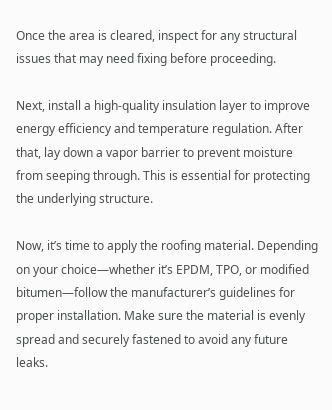Once the area is cleared, inspect for any structural issues that may need fixing before proceeding.

Next, install a high-quality insulation layer to improve energy efficiency and temperature regulation. After that, lay down a vapor barrier to prevent moisture from seeping through. This is essential for protecting the underlying structure.

Now, it’s time to apply the roofing material. Depending on your choice—whether it’s EPDM, TPO, or modified bitumen—follow the manufacturer’s guidelines for proper installation. Make sure the material is evenly spread and securely fastened to avoid any future leaks.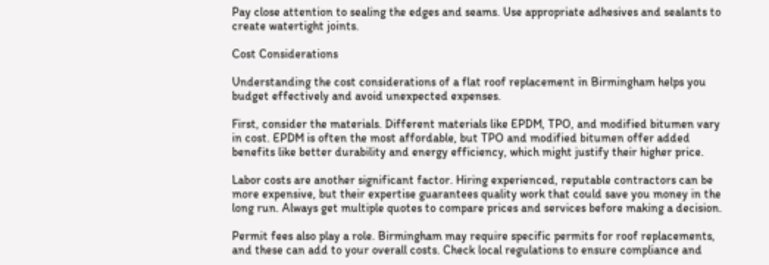Pay close attention to sealing the edges and seams. Use appropriate adhesives and sealants to create watertight joints.

Cost Considerations

Understanding the cost considerations of a flat roof replacement in Birmingham helps you budget effectively and avoid unexpected expenses.

First, consider the materials. Different materials like EPDM, TPO, and modified bitumen vary in cost. EPDM is often the most affordable, but TPO and modified bitumen offer added benefits like better durability and energy efficiency, which might justify their higher price.

Labor costs are another significant factor. Hiring experienced, reputable contractors can be more expensive, but their expertise guarantees quality work that could save you money in the long run. Always get multiple quotes to compare prices and services before making a decision.

Permit fees also play a role. Birmingham may require specific permits for roof replacements, and these can add to your overall costs. Check local regulations to ensure compliance and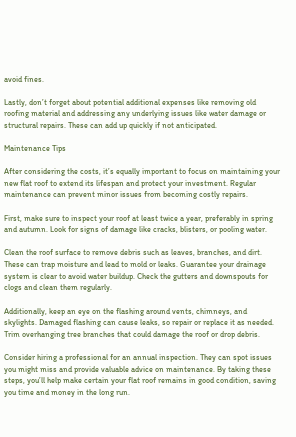avoid fines.

Lastly, don’t forget about potential additional expenses like removing old roofing material and addressing any underlying issues like water damage or structural repairs. These can add up quickly if not anticipated.

Maintenance Tips

After considering the costs, it’s equally important to focus on maintaining your new flat roof to extend its lifespan and protect your investment. Regular maintenance can prevent minor issues from becoming costly repairs.

First, make sure to inspect your roof at least twice a year, preferably in spring and autumn. Look for signs of damage like cracks, blisters, or pooling water.

Clean the roof surface to remove debris such as leaves, branches, and dirt. These can trap moisture and lead to mold or leaks. Guarantee your drainage system is clear to avoid water buildup. Check the gutters and downspouts for clogs and clean them regularly.

Additionally, keep an eye on the flashing around vents, chimneys, and skylights. Damaged flashing can cause leaks, so repair or replace it as needed. Trim overhanging tree branches that could damage the roof or drop debris.

Consider hiring a professional for an annual inspection. They can spot issues you might miss and provide valuable advice on maintenance. By taking these steps, you’ll help make certain your flat roof remains in good condition, saving you time and money in the long run.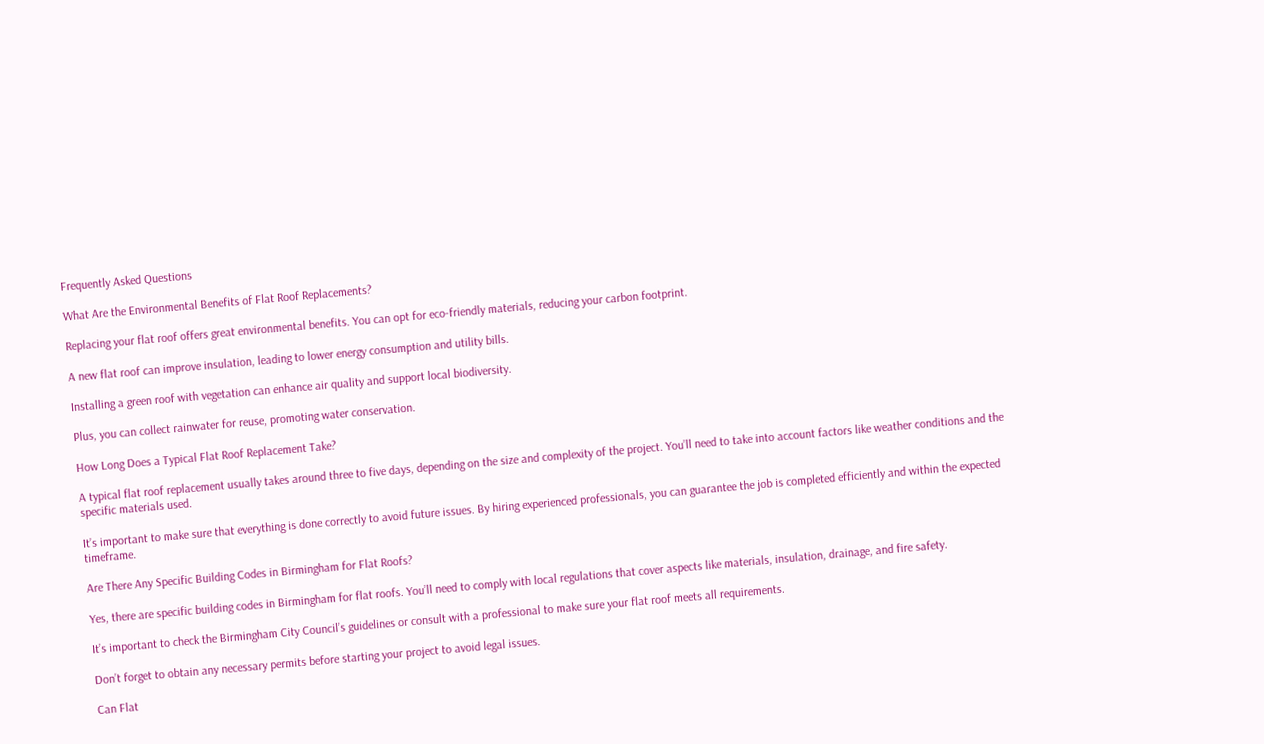Frequently Asked Questions

What Are the Environmental Benefits of Flat Roof Replacements?

Replacing your flat roof offers great environmental benefits. You can opt for eco-friendly materials, reducing your carbon footprint.

A new flat roof can improve insulation, leading to lower energy consumption and utility bills.

Installing a green roof with vegetation can enhance air quality and support local biodiversity.

Plus, you can collect rainwater for reuse, promoting water conservation.

How Long Does a Typical Flat Roof Replacement Take?

A typical flat roof replacement usually takes around three to five days, depending on the size and complexity of the project. You’ll need to take into account factors like weather conditions and the specific materials used.

It’s important to make sure that everything is done correctly to avoid future issues. By hiring experienced professionals, you can guarantee the job is completed efficiently and within the expected timeframe.

Are There Any Specific Building Codes in Birmingham for Flat Roofs?

Yes, there are specific building codes in Birmingham for flat roofs. You’ll need to comply with local regulations that cover aspects like materials, insulation, drainage, and fire safety.

It’s important to check the Birmingham City Council’s guidelines or consult with a professional to make sure your flat roof meets all requirements.

Don’t forget to obtain any necessary permits before starting your project to avoid legal issues.

Can Flat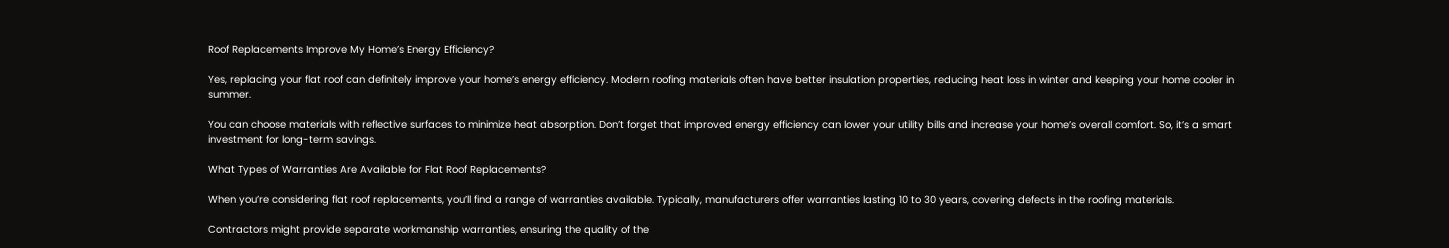Roof Replacements Improve My Home’s Energy Efficiency?

Yes, replacing your flat roof can definitely improve your home’s energy efficiency. Modern roofing materials often have better insulation properties, reducing heat loss in winter and keeping your home cooler in summer.

You can choose materials with reflective surfaces to minimize heat absorption. Don’t forget that improved energy efficiency can lower your utility bills and increase your home’s overall comfort. So, it’s a smart investment for long-term savings.

What Types of Warranties Are Available for Flat Roof Replacements?

When you’re considering flat roof replacements, you’ll find a range of warranties available. Typically, manufacturers offer warranties lasting 10 to 30 years, covering defects in the roofing materials.

Contractors might provide separate workmanship warranties, ensuring the quality of the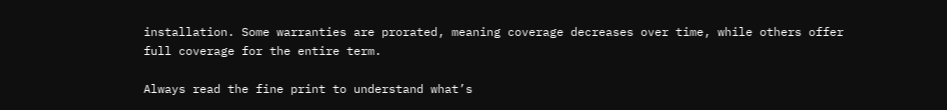installation. Some warranties are prorated, meaning coverage decreases over time, while others offer full coverage for the entire term.

Always read the fine print to understand what’s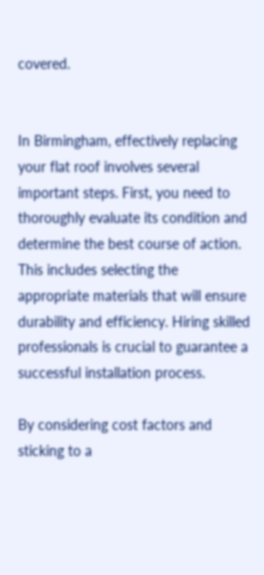covered.


In Birmingham, effectively replacing your flat roof involves several important steps. First, you need to thoroughly evaluate its condition and determine the best course of action. This includes selecting the appropriate materials that will ensure durability and efficiency. Hiring skilled professionals is crucial to guarantee a successful installation process.

By considering cost factors and sticking to a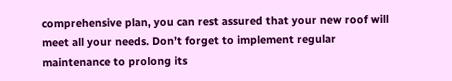comprehensive plan, you can rest assured that your new roof will meet all your needs. Don’t forget to implement regular maintenance to prolong its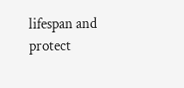lifespan and protect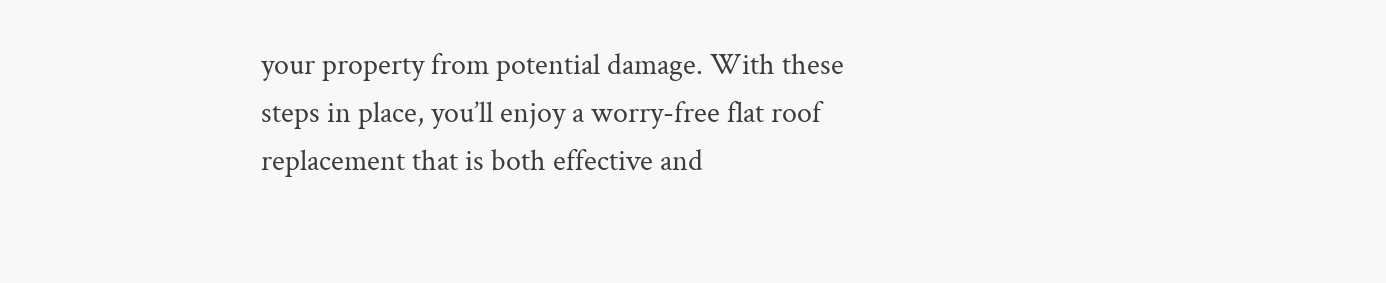your property from potential damage. With these steps in place, you’ll enjoy a worry-free flat roof replacement that is both effective and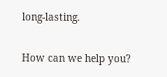long-lasting.

How can we help you?